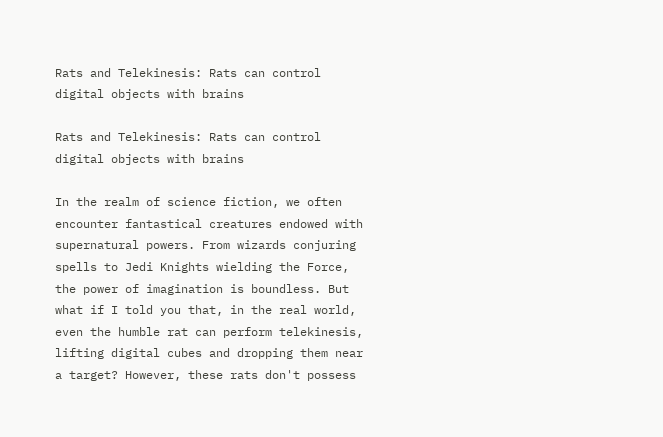Rats and Telekinesis: Rats can control digital objects with brains

Rats and Telekinesis: Rats can control digital objects with brains

In the realm of science fiction, we often encounter fantastical creatures endowed with supernatural powers. From wizards conjuring spells to Jedi Knights wielding the Force, the power of imagination is boundless. But what if I told you that, in the real world, even the humble rat can perform telekinesis, lifting digital cubes and dropping them near a target? However, these rats don't possess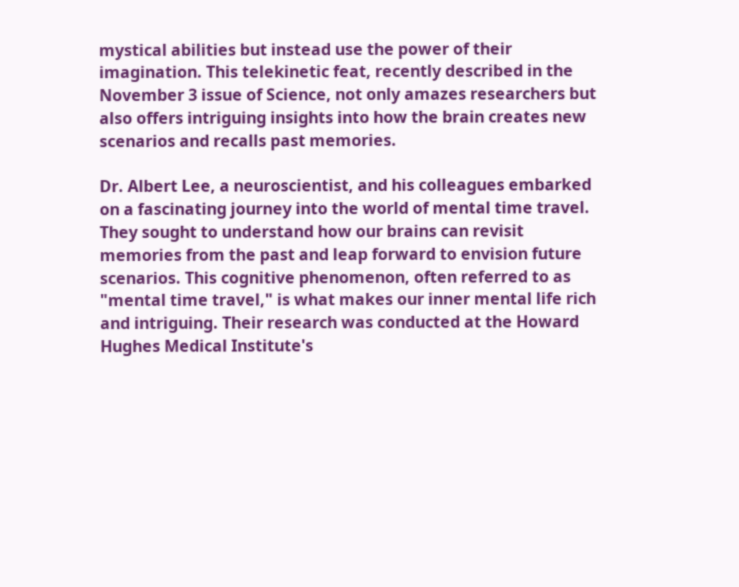mystical abilities but instead use the power of their imagination. This telekinetic feat, recently described in the November 3 issue of Science, not only amazes researchers but also offers intriguing insights into how the brain creates new scenarios and recalls past memories.

Dr. Albert Lee, a neuroscientist, and his colleagues embarked on a fascinating journey into the world of mental time travel. They sought to understand how our brains can revisit memories from the past and leap forward to envision future scenarios. This cognitive phenomenon, often referred to as "mental time travel," is what makes our inner mental life rich and intriguing. Their research was conducted at the Howard Hughes Medical Institute's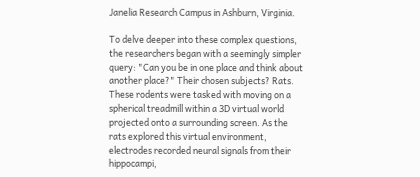Janelia Research Campus in Ashburn, Virginia.

To delve deeper into these complex questions, the researchers began with a seemingly simpler query: "Can you be in one place and think about another place?" Their chosen subjects? Rats. These rodents were tasked with moving on a spherical treadmill within a 3D virtual world projected onto a surrounding screen. As the rats explored this virtual environment, electrodes recorded neural signals from their hippocampi,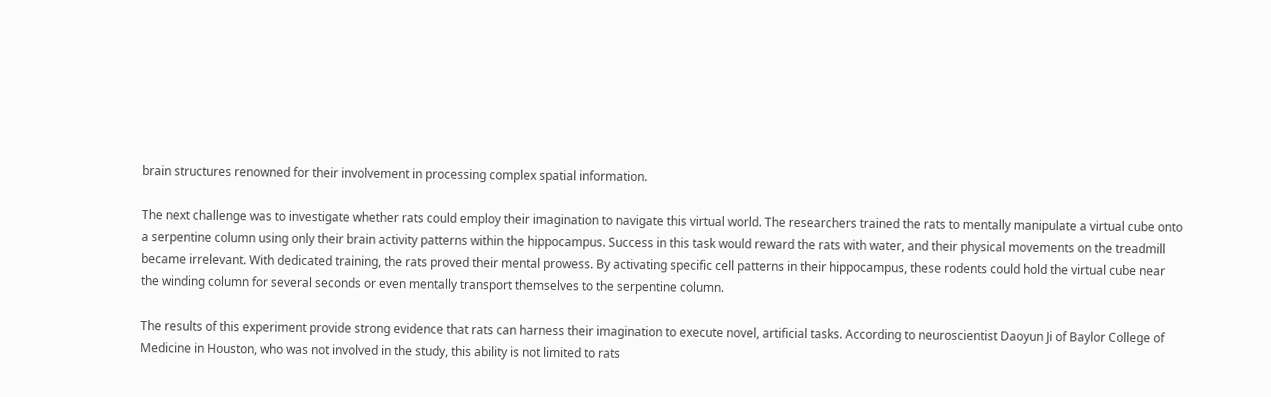brain structures renowned for their involvement in processing complex spatial information.

The next challenge was to investigate whether rats could employ their imagination to navigate this virtual world. The researchers trained the rats to mentally manipulate a virtual cube onto a serpentine column using only their brain activity patterns within the hippocampus. Success in this task would reward the rats with water, and their physical movements on the treadmill became irrelevant. With dedicated training, the rats proved their mental prowess. By activating specific cell patterns in their hippocampus, these rodents could hold the virtual cube near the winding column for several seconds or even mentally transport themselves to the serpentine column.

The results of this experiment provide strong evidence that rats can harness their imagination to execute novel, artificial tasks. According to neuroscientist Daoyun Ji of Baylor College of Medicine in Houston, who was not involved in the study, this ability is not limited to rats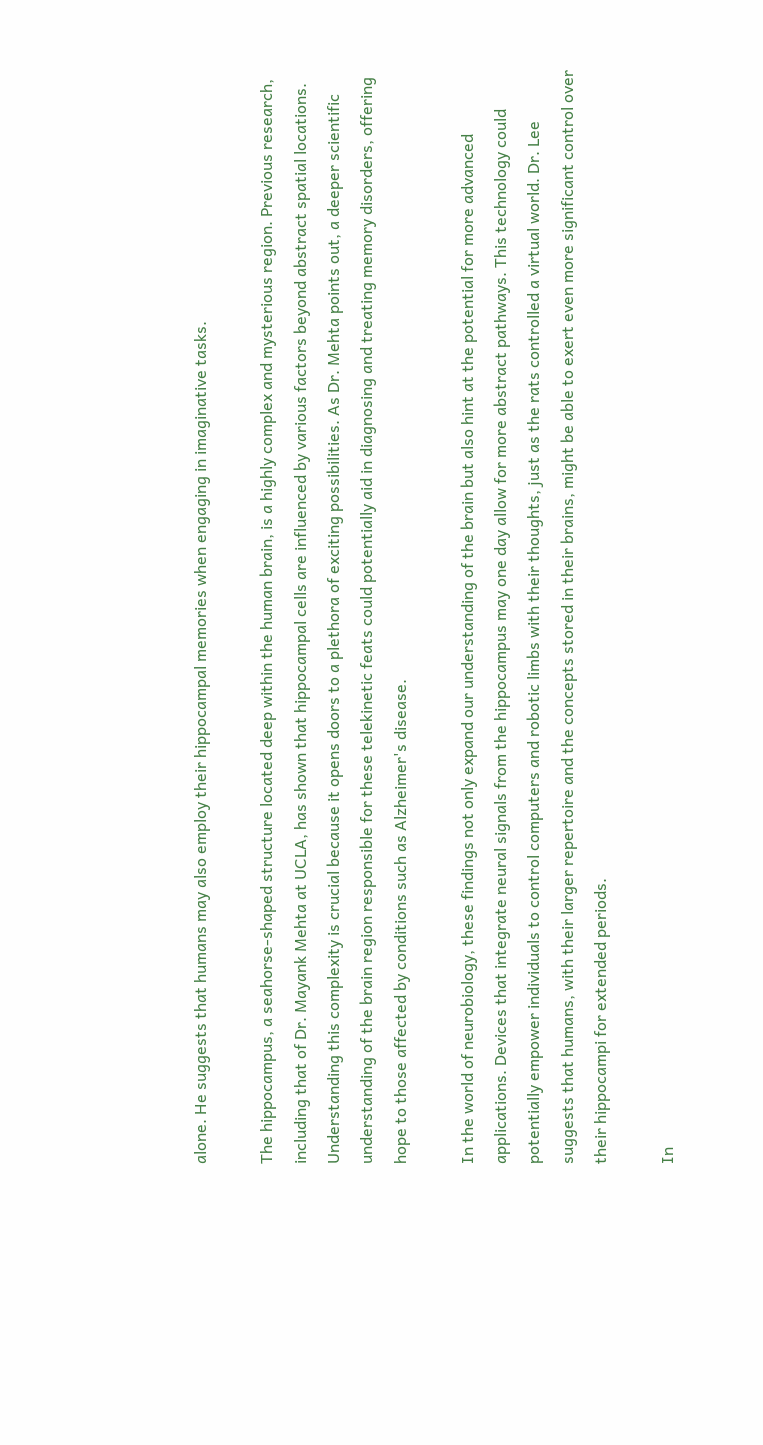alone. He suggests that humans may also employ their hippocampal memories when engaging in imaginative tasks.

The hippocampus, a seahorse-shaped structure located deep within the human brain, is a highly complex and mysterious region. Previous research, including that of Dr. Mayank Mehta at UCLA, has shown that hippocampal cells are influenced by various factors beyond abstract spatial locations. Understanding this complexity is crucial because it opens doors to a plethora of exciting possibilities. As Dr. Mehta points out, a deeper scientific understanding of the brain region responsible for these telekinetic feats could potentially aid in diagnosing and treating memory disorders, offering hope to those affected by conditions such as Alzheimer's disease.

In the world of neurobiology, these findings not only expand our understanding of the brain but also hint at the potential for more advanced applications. Devices that integrate neural signals from the hippocampus may one day allow for more abstract pathways. This technology could potentially empower individuals to control computers and robotic limbs with their thoughts, just as the rats controlled a virtual world. Dr. Lee suggests that humans, with their larger repertoire and the concepts stored in their brains, might be able to exert even more significant control over their hippocampi for extended periods.

In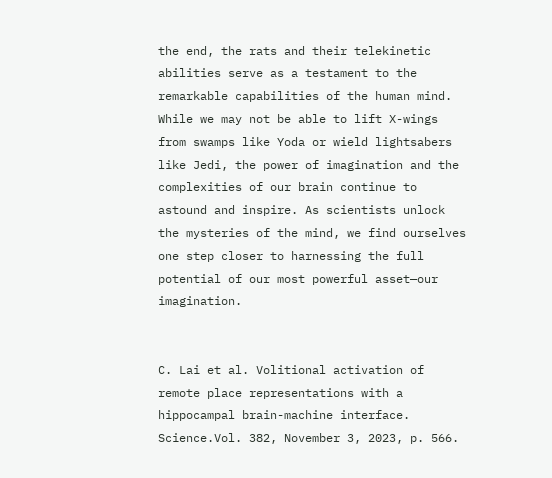the end, the rats and their telekinetic abilities serve as a testament to the remarkable capabilities of the human mind. While we may not be able to lift X-wings from swamps like Yoda or wield lightsabers like Jedi, the power of imagination and the complexities of our brain continue to astound and inspire. As scientists unlock the mysteries of the mind, we find ourselves one step closer to harnessing the full potential of our most powerful asset—our imagination.


C. Lai et al. Volitional activation of remote place representations with a hippocampal brain-machine interface. Science.Vol. 382, November 3, 2023, p. 566.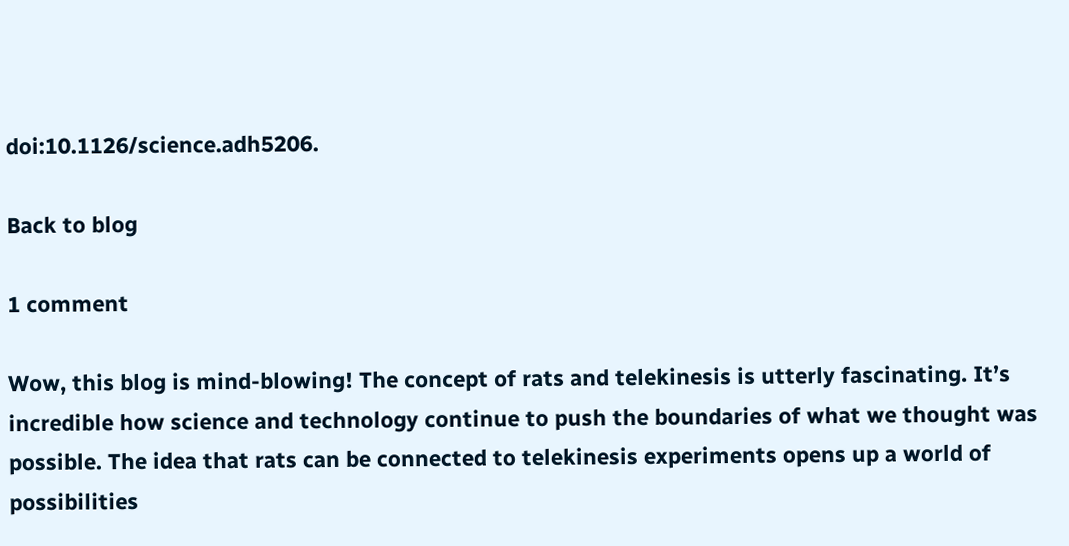doi:10.1126/science.adh5206.

Back to blog

1 comment

Wow, this blog is mind-blowing! The concept of rats and telekinesis is utterly fascinating. It’s incredible how science and technology continue to push the boundaries of what we thought was possible. The idea that rats can be connected to telekinesis experiments opens up a world of possibilities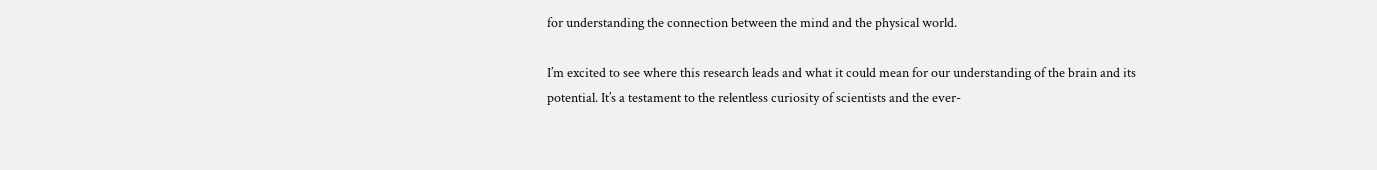for understanding the connection between the mind and the physical world.

I’m excited to see where this research leads and what it could mean for our understanding of the brain and its potential. It’s a testament to the relentless curiosity of scientists and the ever-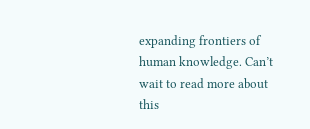expanding frontiers of human knowledge. Can’t wait to read more about this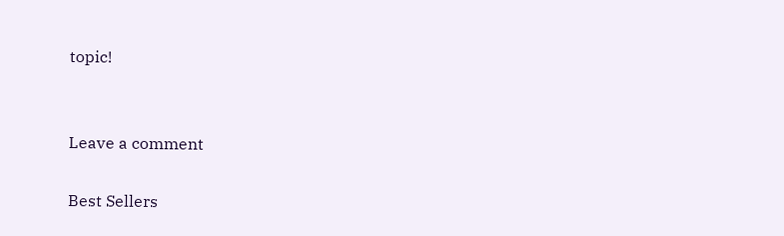topic!


Leave a comment

Best Sellers